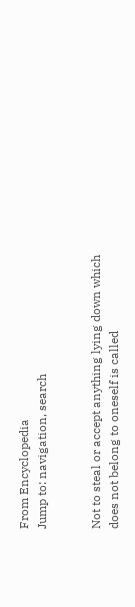From Encyclopedia
Jump to: navigation, search


Not to steal or accept anything lying down which does not belong to oneself is called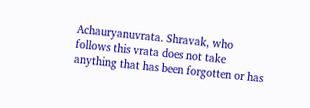Achauryanuvrata. Shravak, who follows this vrata does not take anything that has been forgotten or has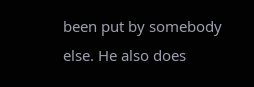been put by somebody else. He also does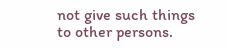not give such things to other persons.